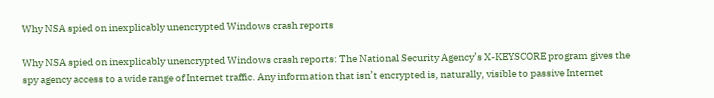Why NSA spied on inexplicably unencrypted Windows crash reports

Why NSA spied on inexplicably unencrypted Windows crash reports: The National Security Agency’s X-KEYSCORE program gives the spy agency access to a wide range of Internet traffic. Any information that isn’t encrypted is, naturally, visible to passive Internet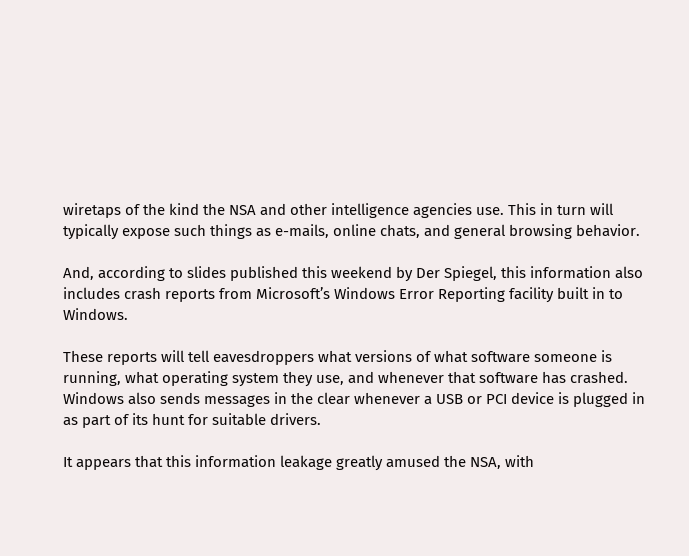wiretaps of the kind the NSA and other intelligence agencies use. This in turn will typically expose such things as e-mails, online chats, and general browsing behavior.

And, according to slides published this weekend by Der Spiegel, this information also includes crash reports from Microsoft’s Windows Error Reporting facility built in to Windows.

These reports will tell eavesdroppers what versions of what software someone is running, what operating system they use, and whenever that software has crashed. Windows also sends messages in the clear whenever a USB or PCI device is plugged in as part of its hunt for suitable drivers.

It appears that this information leakage greatly amused the NSA, with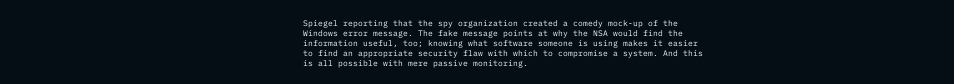Spiegel reporting that the spy organization created a comedy mock-up of the Windows error message. The fake message points at why the NSA would find the information useful, too; knowing what software someone is using makes it easier to find an appropriate security flaw with which to compromise a system. And this is all possible with mere passive monitoring.